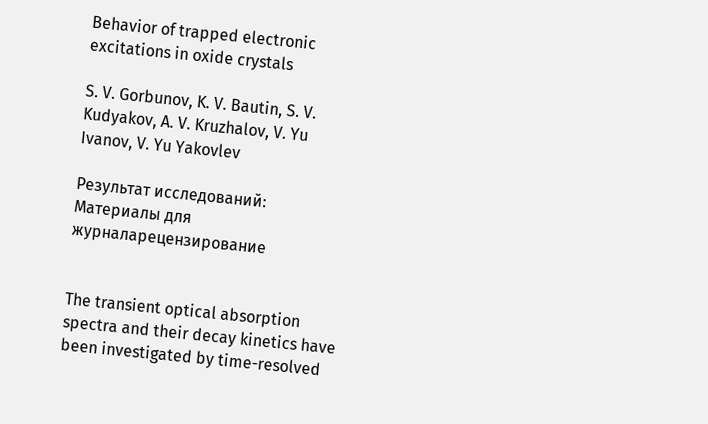Behavior of trapped electronic excitations in oxide crystals

S. V. Gorbunov, K. V. Bautin, S. V. Kudyakov, A. V. Kruzhalov, V. Yu Ivanov, V. Yu Yakovlev

Результат исследований: Материалы для журналарецензирование


The transient optical absorption spectra and their decay kinetics have been investigated by time-resolved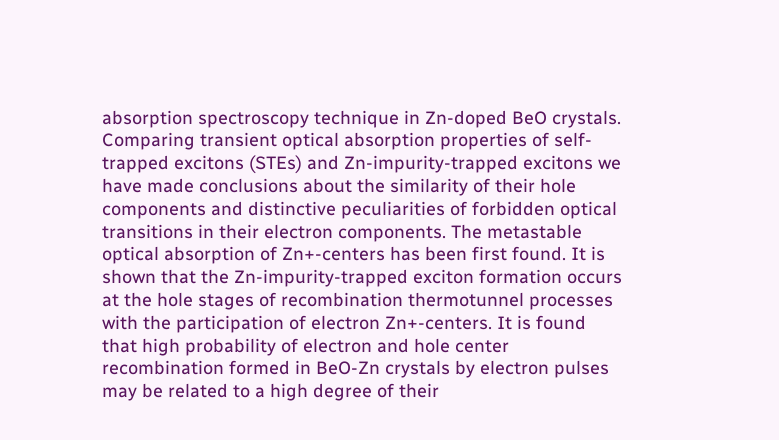absorption spectroscopy technique in Zn-doped BeO crystals. Comparing transient optical absorption properties of self-trapped excitons (STEs) and Zn-impurity-trapped excitons we have made conclusions about the similarity of their hole components and distinctive peculiarities of forbidden optical transitions in their electron components. The metastable optical absorption of Zn+-centers has been first found. It is shown that the Zn-impurity-trapped exciton formation occurs at the hole stages of recombination thermotunnel processes with the participation of electron Zn+-centers. It is found that high probability of electron and hole center recombination formed in BeO-Zn crystals by electron pulses may be related to a high degree of their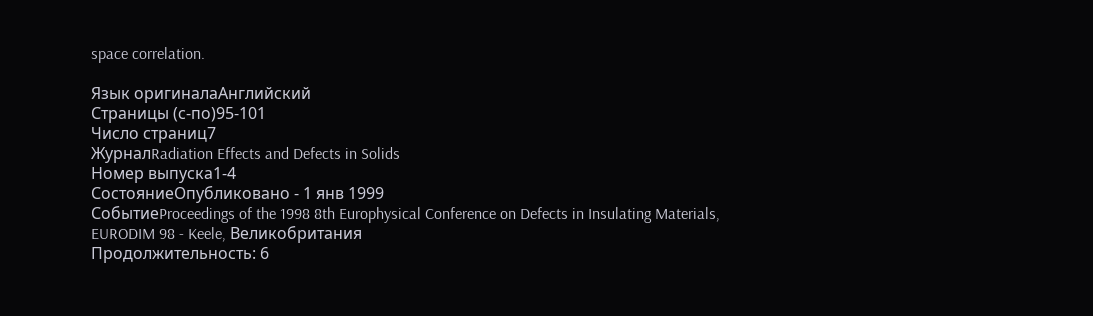space correlation.

Язык оригиналаАнглийский
Страницы (с-по)95-101
Число страниц7
ЖурналRadiation Effects and Defects in Solids
Номер выпуска1-4
СостояниеОпубликовано - 1 янв 1999
СобытиеProceedings of the 1998 8th Europhysical Conference on Defects in Insulating Materials, EURODIM 98 - Keele, Великобритания
Продолжительность: 6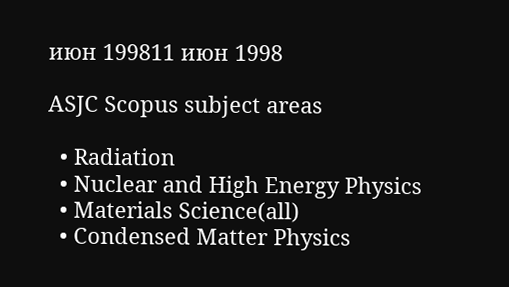июн 199811 июн 1998

ASJC Scopus subject areas

  • Radiation
  • Nuclear and High Energy Physics
  • Materials Science(all)
  • Condensed Matter Physics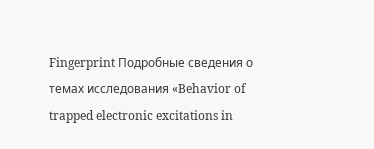Fingerprint Подробные сведения о темах исследования «Behavior of trapped electronic excitations in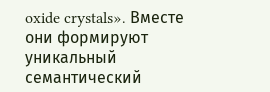oxide crystals». Вместе они формируют уникальный семантический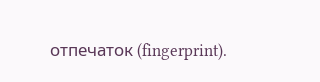отпечаток (fingerprint).